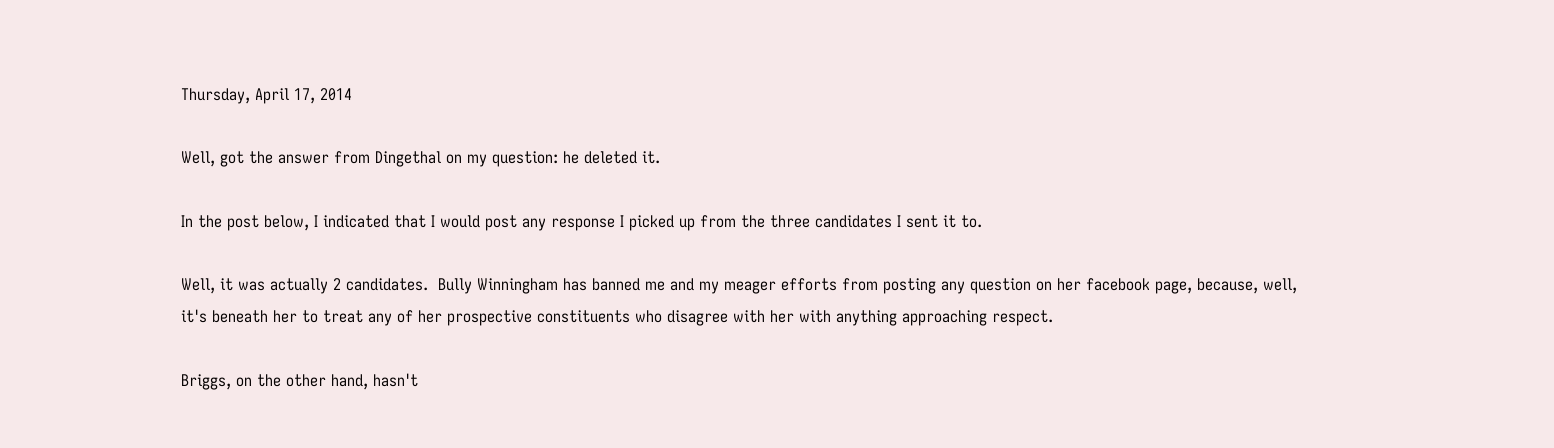Thursday, April 17, 2014

Well, got the answer from Dingethal on my question: he deleted it.

In the post below, I indicated that I would post any response I picked up from the three candidates I sent it to.

Well, it was actually 2 candidates.  Bully Winningham has banned me and my meager efforts from posting any question on her facebook page, because, well, it's beneath her to treat any of her prospective constituents who disagree with her with anything approaching respect.

Briggs, on the other hand, hasn't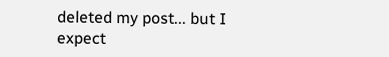deleted my post... but I expect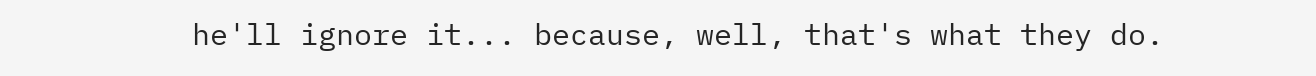he'll ignore it... because, well, that's what they do.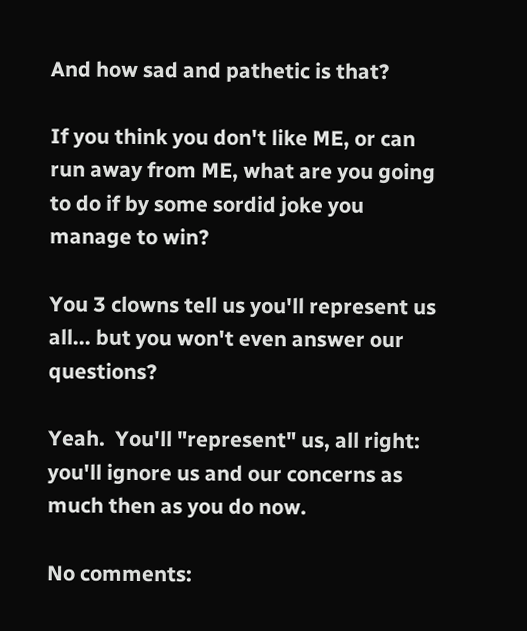And how sad and pathetic is that?

If you think you don't like ME, or can run away from ME, what are you going to do if by some sordid joke you manage to win?

You 3 clowns tell us you'll represent us all... but you won't even answer our questions?

Yeah.  You'll "represent" us, all right: you'll ignore us and our concerns as much then as you do now.

No comments: